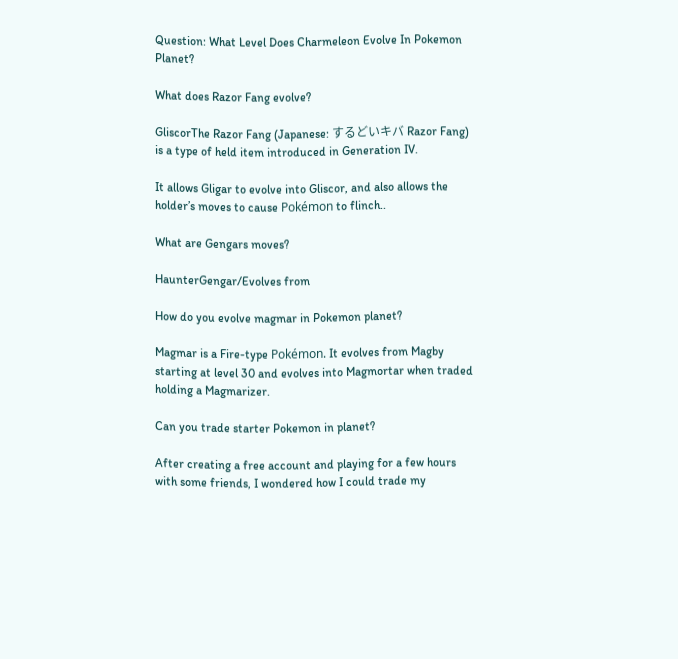Question: What Level Does Charmeleon Evolve In Pokemon Planet?

What does Razor Fang evolve?

GliscorThe Razor Fang (Japanese: するどいキバ Razor Fang) is a type of held item introduced in Generation IV.

It allows Gligar to evolve into Gliscor, and also allows the holder’s moves to cause Pokémon to flinch..

What are Gengars moves?

HaunterGengar/Evolves from

How do you evolve magmar in Pokemon planet?

Magmar is a Fire-type Pokémon. It evolves from Magby starting at level 30 and evolves into Magmortar when traded holding a Magmarizer.

Can you trade starter Pokemon in planet?

After creating a free account and playing for a few hours with some friends, I wondered how I could trade my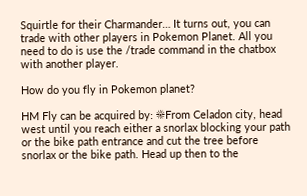Squirtle for their Charmander… It turns out, you can trade with other players in Pokemon Planet. All you need to do is use the /trade command in the chatbox with another player.

How do you fly in Pokemon planet?

HM Fly can be acquired by: ☀From Celadon city, head west until you reach either a snorlax blocking your path or the bike path entrance and cut the tree before snorlax or the bike path. Head up then to the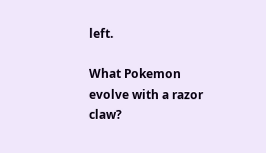left.

What Pokemon evolve with a razor claw?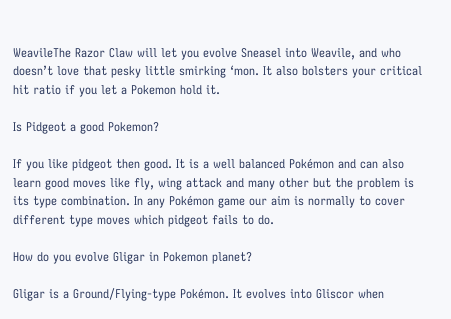WeavileThe Razor Claw will let you evolve Sneasel into Weavile, and who doesn’t love that pesky little smirking ‘mon. It also bolsters your critical hit ratio if you let a Pokemon hold it.

Is Pidgeot a good Pokemon?

If you like pidgeot then good. It is a well balanced Pokémon and can also learn good moves like fly, wing attack and many other but the problem is its type combination. In any Pokémon game our aim is normally to cover different type moves which pidgeot fails to do.

How do you evolve Gligar in Pokemon planet?

Gligar is a Ground/Flying-type Pokémon. It evolves into Gliscor when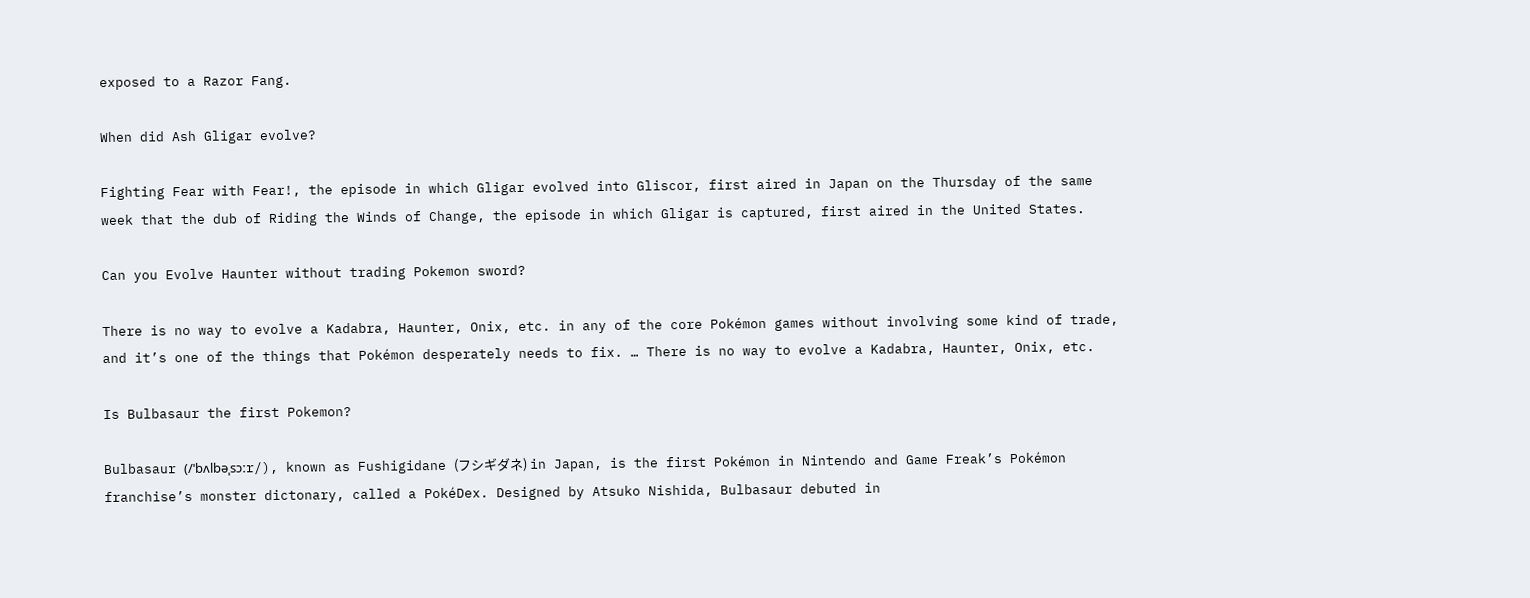exposed to a Razor Fang.

When did Ash Gligar evolve?

Fighting Fear with Fear!, the episode in which Gligar evolved into Gliscor, first aired in Japan on the Thursday of the same week that the dub of Riding the Winds of Change, the episode in which Gligar is captured, first aired in the United States.

Can you Evolve Haunter without trading Pokemon sword?

There is no way to evolve a Kadabra, Haunter, Onix, etc. in any of the core Pokémon games without involving some kind of trade, and it’s one of the things that Pokémon desperately needs to fix. … There is no way to evolve a Kadabra, Haunter, Onix, etc.

Is Bulbasaur the first Pokemon?

Bulbasaur (/ˈbʌlbəˌsɔːr/), known as Fushigidane (フシギダネ) in Japan, is the first Pokémon in Nintendo and Game Freak’s Pokémon franchise’s monster dictonary, called a PokéDex. Designed by Atsuko Nishida, Bulbasaur debuted in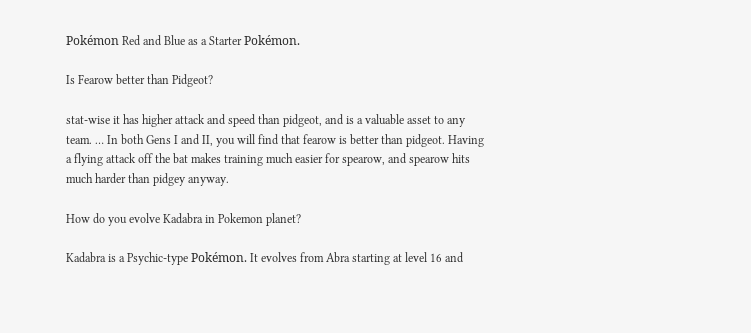Pokémon Red and Blue as a Starter Pokémon.

Is Fearow better than Pidgeot?

stat-wise it has higher attack and speed than pidgeot, and is a valuable asset to any team. … In both Gens I and II, you will find that fearow is better than pidgeot. Having a flying attack off the bat makes training much easier for spearow, and spearow hits much harder than pidgey anyway.

How do you evolve Kadabra in Pokemon planet?

Kadabra is a Psychic-type Pokémon. It evolves from Abra starting at level 16 and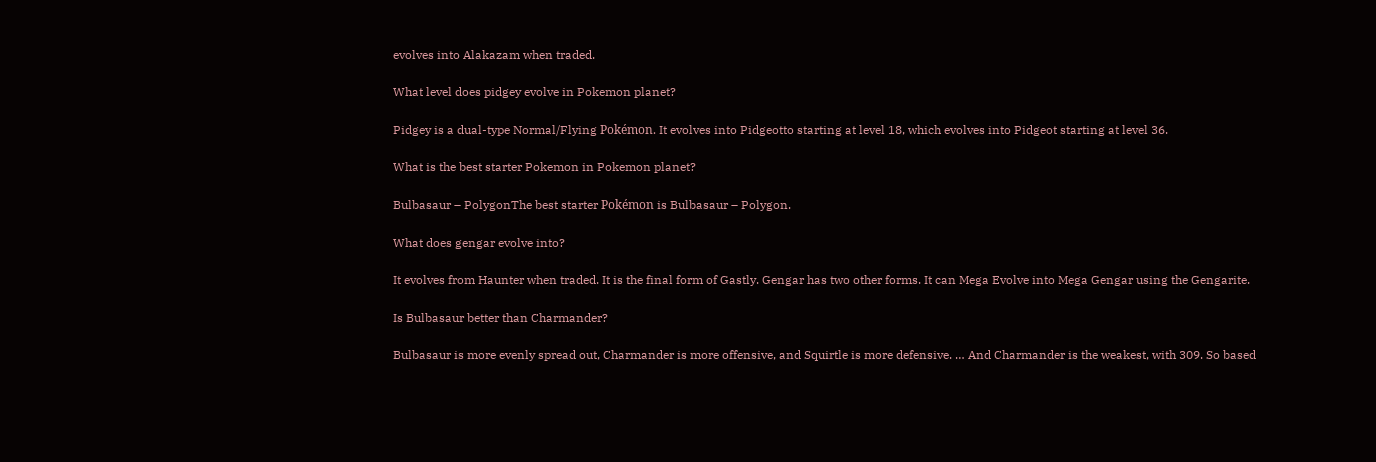evolves into Alakazam when traded.

What level does pidgey evolve in Pokemon planet?

Pidgey is a dual-type Normal/Flying Pokémon. It evolves into Pidgeotto starting at level 18, which evolves into Pidgeot starting at level 36.

What is the best starter Pokemon in Pokemon planet?

Bulbasaur – PolygonThe best starter Pokémon is Bulbasaur – Polygon.

What does gengar evolve into?

It evolves from Haunter when traded. It is the final form of Gastly. Gengar has two other forms. It can Mega Evolve into Mega Gengar using the Gengarite.

Is Bulbasaur better than Charmander?

Bulbasaur is more evenly spread out, Charmander is more offensive, and Squirtle is more defensive. … And Charmander is the weakest, with 309. So based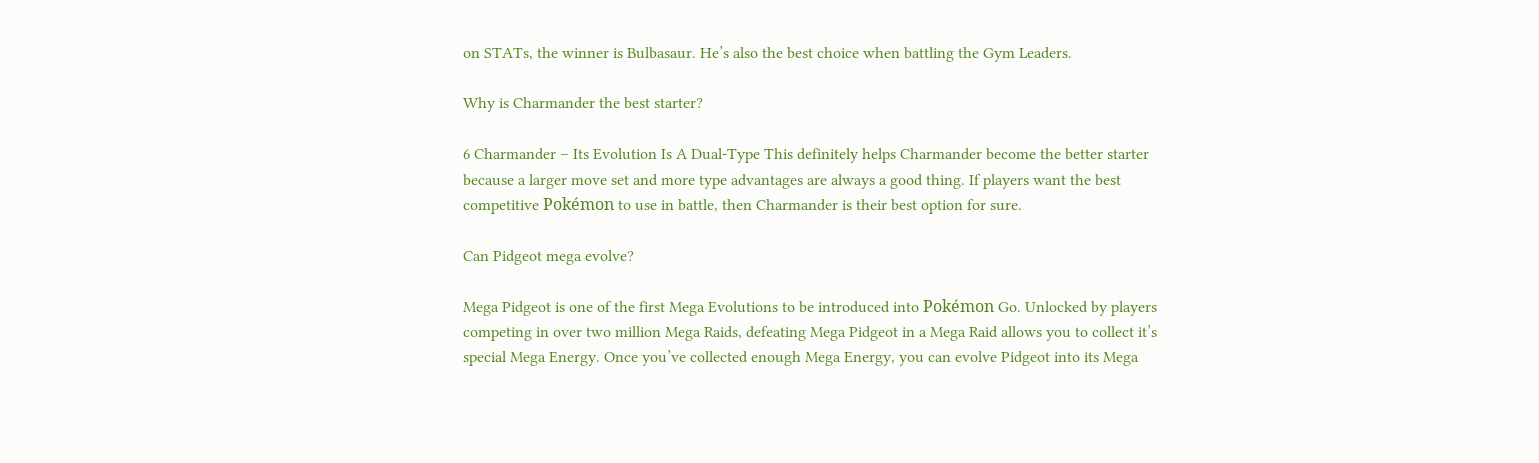on STATs, the winner is Bulbasaur. He’s also the best choice when battling the Gym Leaders.

Why is Charmander the best starter?

6 Charmander – Its Evolution Is A Dual-Type This definitely helps Charmander become the better starter because a larger move set and more type advantages are always a good thing. If players want the best competitive Pokémon to use in battle, then Charmander is their best option for sure.

Can Pidgeot mega evolve?

Mega Pidgeot is one of the first Mega Evolutions to be introduced into Pokémon Go. Unlocked by players competing in over two million Mega Raids, defeating Mega Pidgeot in a Mega Raid allows you to collect it’s special Mega Energy. Once you’ve collected enough Mega Energy, you can evolve Pidgeot into its Mega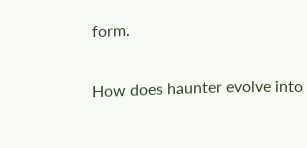form.

How does haunter evolve into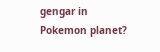gengar in Pokemon planet?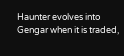Haunter evolves into Gengar when it is traded,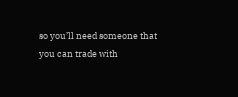so you’ll need someone that you can trade with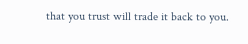that you trust will trade it back to you.